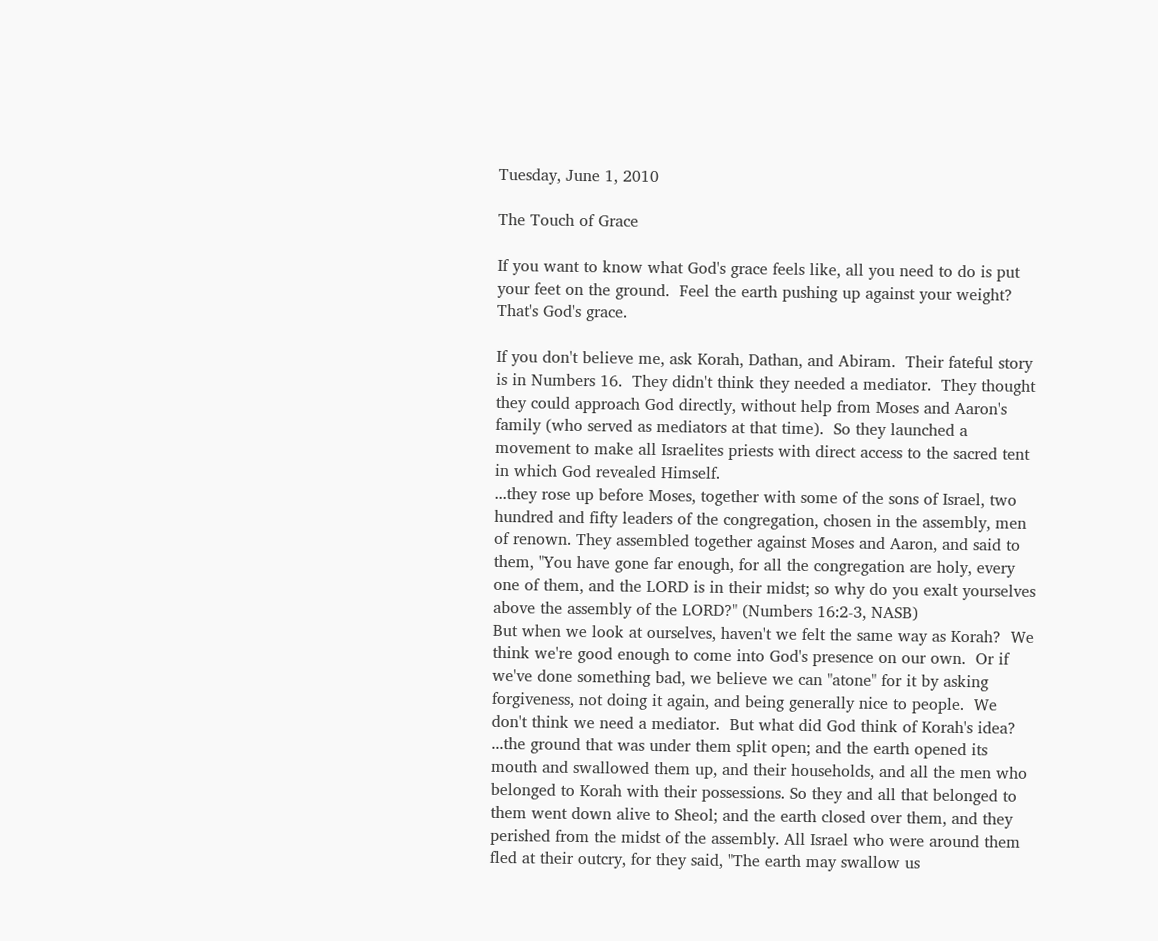Tuesday, June 1, 2010

The Touch of Grace

If you want to know what God's grace feels like, all you need to do is put your feet on the ground.  Feel the earth pushing up against your weight?  That's God's grace.

If you don't believe me, ask Korah, Dathan, and Abiram.  Their fateful story is in Numbers 16.  They didn't think they needed a mediator.  They thought they could approach God directly, without help from Moses and Aaron's family (who served as mediators at that time).  So they launched a movement to make all Israelites priests with direct access to the sacred tent in which God revealed Himself.
...they rose up before Moses, together with some of the sons of Israel, two hundred and fifty leaders of the congregation, chosen in the assembly, men of renown. They assembled together against Moses and Aaron, and said to them, "You have gone far enough, for all the congregation are holy, every one of them, and the LORD is in their midst; so why do you exalt yourselves above the assembly of the LORD?" (Numbers 16:2-3, NASB)
But when we look at ourselves, haven't we felt the same way as Korah?  We think we're good enough to come into God's presence on our own.  Or if we've done something bad, we believe we can "atone" for it by asking forgiveness, not doing it again, and being generally nice to people.  We don't think we need a mediator.  But what did God think of Korah's idea?
...the ground that was under them split open; and the earth opened its mouth and swallowed them up, and their households, and all the men who belonged to Korah with their possessions. So they and all that belonged to them went down alive to Sheol; and the earth closed over them, and they perished from the midst of the assembly. All Israel who were around them fled at their outcry, for they said, "The earth may swallow us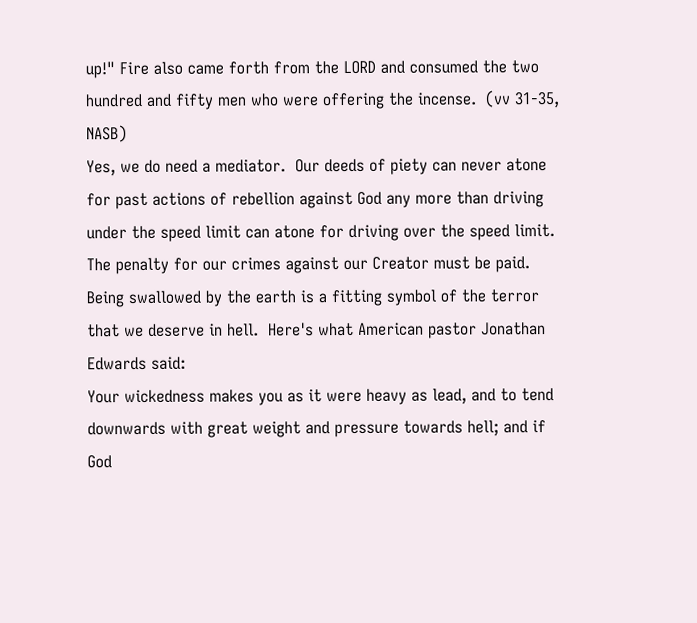up!" Fire also came forth from the LORD and consumed the two hundred and fifty men who were offering the incense.  (vv 31-35, NASB)
Yes, we do need a mediator.  Our deeds of piety can never atone for past actions of rebellion against God any more than driving under the speed limit can atone for driving over the speed limit.  The penalty for our crimes against our Creator must be paid.  Being swallowed by the earth is a fitting symbol of the terror that we deserve in hell.  Here's what American pastor Jonathan Edwards said:
Your wickedness makes you as it were heavy as lead, and to tend downwards with great weight and pressure towards hell; and if God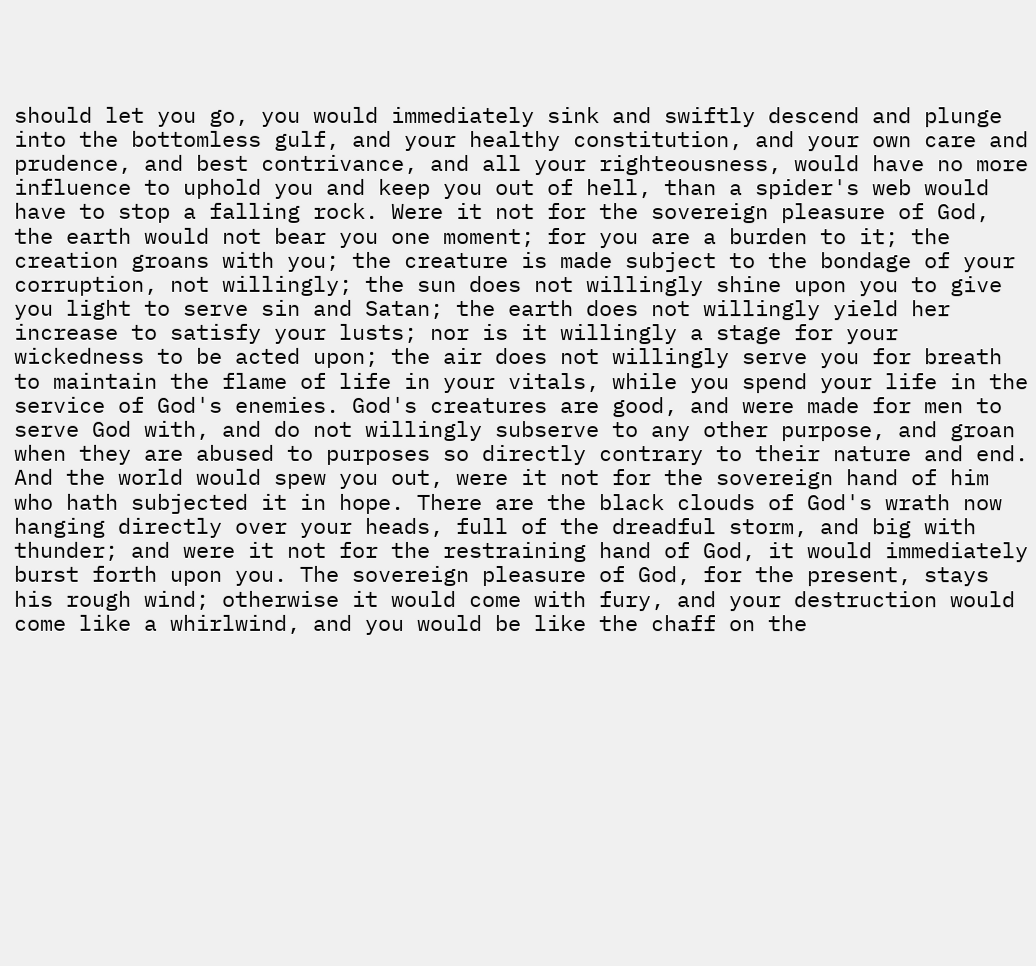should let you go, you would immediately sink and swiftly descend and plunge into the bottomless gulf, and your healthy constitution, and your own care and prudence, and best contrivance, and all your righteousness, would have no more influence to uphold you and keep you out of hell, than a spider's web would have to stop a falling rock. Were it not for the sovereign pleasure of God, the earth would not bear you one moment; for you are a burden to it; the creation groans with you; the creature is made subject to the bondage of your corruption, not willingly; the sun does not willingly shine upon you to give you light to serve sin and Satan; the earth does not willingly yield her increase to satisfy your lusts; nor is it willingly a stage for your wickedness to be acted upon; the air does not willingly serve you for breath to maintain the flame of life in your vitals, while you spend your life in the service of God's enemies. God's creatures are good, and were made for men to serve God with, and do not willingly subserve to any other purpose, and groan when they are abused to purposes so directly contrary to their nature and end. And the world would spew you out, were it not for the sovereign hand of him who hath subjected it in hope. There are the black clouds of God's wrath now hanging directly over your heads, full of the dreadful storm, and big with thunder; and were it not for the restraining hand of God, it would immediately burst forth upon you. The sovereign pleasure of God, for the present, stays his rough wind; otherwise it would come with fury, and your destruction would come like a whirlwind, and you would be like the chaff on the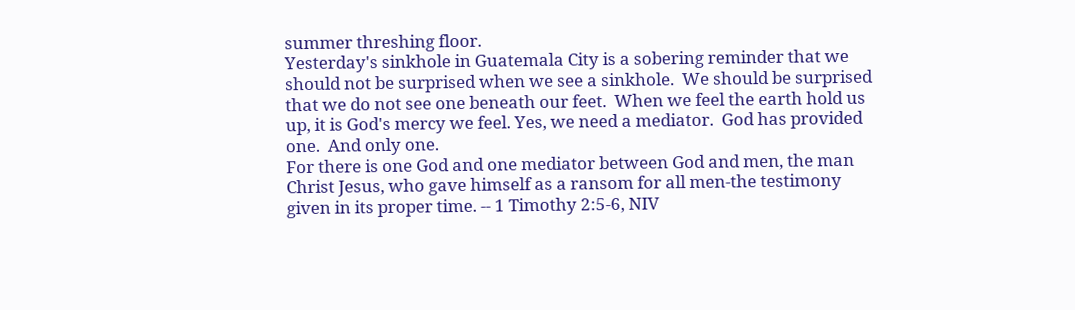summer threshing floor.
Yesterday's sinkhole in Guatemala City is a sobering reminder that we should not be surprised when we see a sinkhole.  We should be surprised that we do not see one beneath our feet.  When we feel the earth hold us up, it is God's mercy we feel. Yes, we need a mediator.  God has provided one.  And only one.
For there is one God and one mediator between God and men, the man Christ Jesus, who gave himself as a ransom for all men-the testimony given in its proper time. -- 1 Timothy 2:5-6, NIV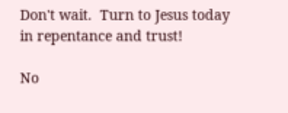Don't wait.  Turn to Jesus today in repentance and trust!

No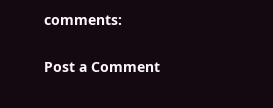comments:

Post a Comment